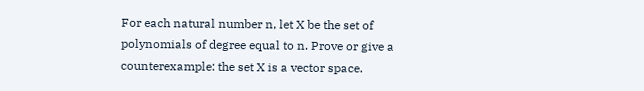For each natural number n, let X be the set of polynomials of degree equal to n. Prove or give a counterexample: the set X is a vector space.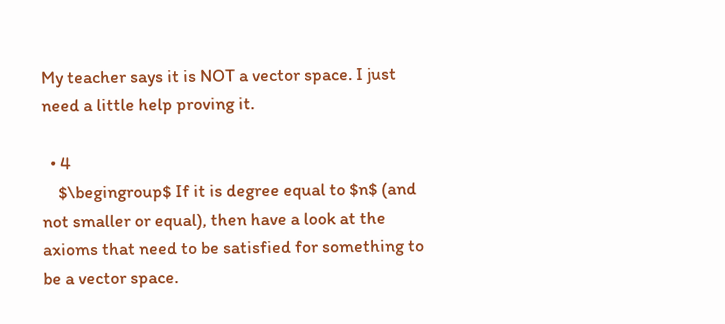My teacher says it is NOT a vector space. I just need a little help proving it.

  • 4
    $\begingroup$ If it is degree equal to $n$ (and not smaller or equal), then have a look at the axioms that need to be satisfied for something to be a vector space.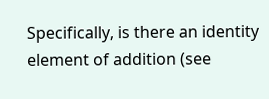Specifically, is there an identity element of addition (see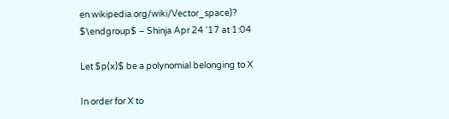en.wikipedia.org/wiki/Vector_space)? $\endgroup$ – Shinja Apr 24 '17 at 1:04

Let $p(x)$ be a polynomial belonging to X

In order for X to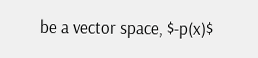be a vector space, $-p(x)$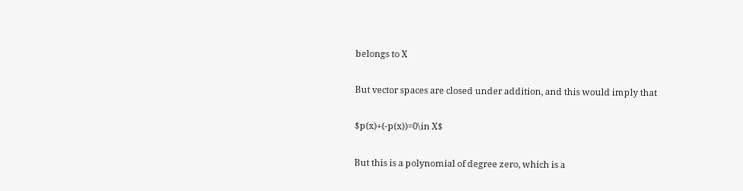belongs to X

But vector spaces are closed under addition, and this would imply that

$p(x)+(-p(x))=0\in X$

But this is a polynomial of degree zero, which is a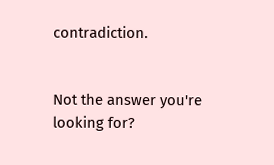contradiction.


Not the answer you're looking for?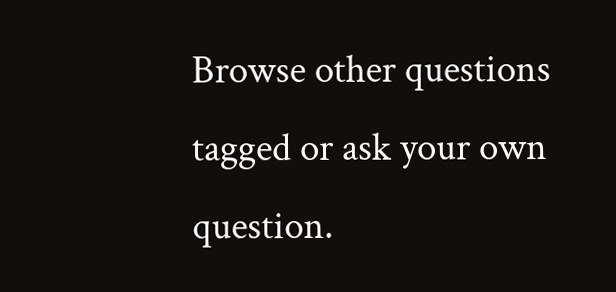Browse other questions tagged or ask your own question.